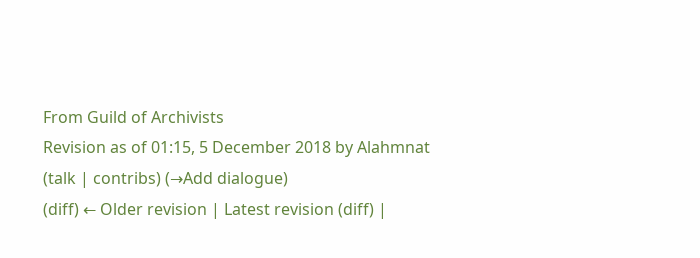From Guild of Archivists
Revision as of 01:15, 5 December 2018 by Alahmnat (talk | contribs) (→Add dialogue)
(diff) ← Older revision | Latest revision (diff) |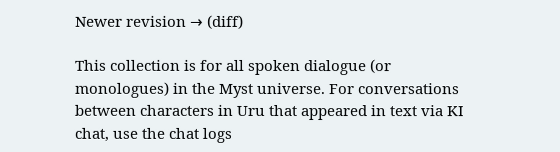Newer revision → (diff)

This collection is for all spoken dialogue (or monologues) in the Myst universe. For conversations between characters in Uru that appeared in text via KI chat, use the chat logs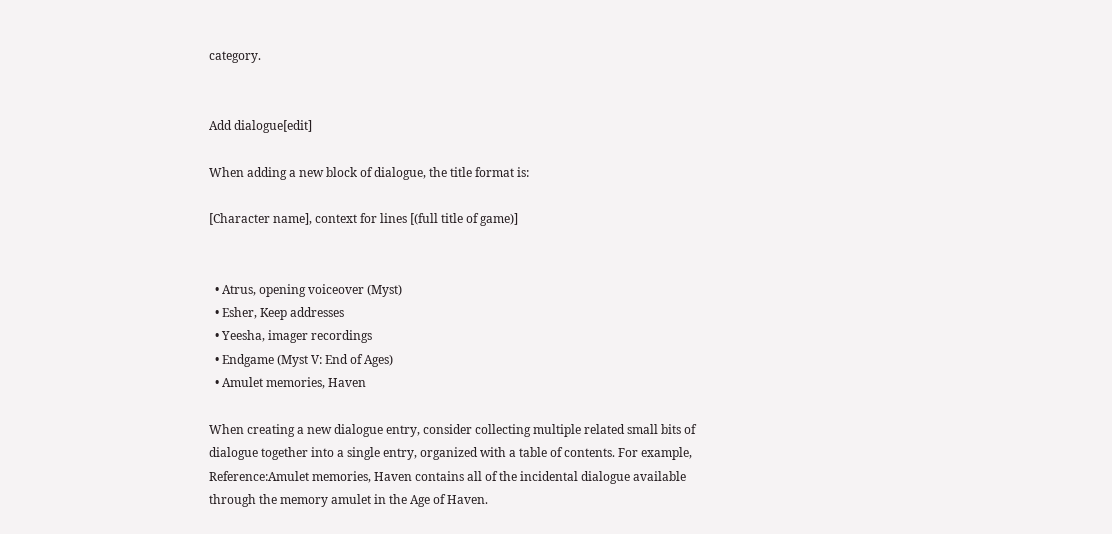category.


Add dialogue[edit]

When adding a new block of dialogue, the title format is:

[Character name], context for lines [(full title of game)]


  • Atrus, opening voiceover (Myst)
  • Esher, Keep addresses
  • Yeesha, imager recordings
  • Endgame (Myst V: End of Ages)
  • Amulet memories, Haven

When creating a new dialogue entry, consider collecting multiple related small bits of dialogue together into a single entry, organized with a table of contents. For example, Reference:Amulet memories, Haven contains all of the incidental dialogue available through the memory amulet in the Age of Haven.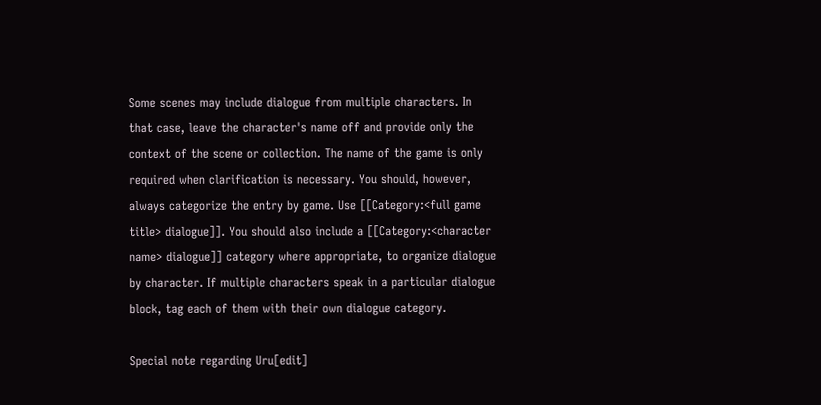Some scenes may include dialogue from multiple characters. In that case, leave the character's name off and provide only the context of the scene or collection. The name of the game is only required when clarification is necessary. You should, however, always categorize the entry by game. Use [[Category:<full game title> dialogue]]. You should also include a [[Category:<character name> dialogue]] category where appropriate, to organize dialogue by character. If multiple characters speak in a particular dialogue block, tag each of them with their own dialogue category.

Special note regarding Uru[edit]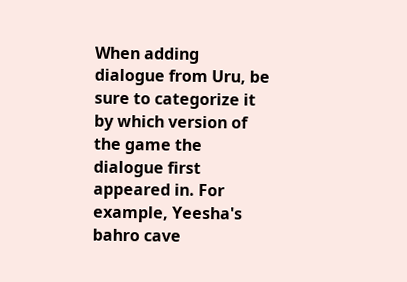When adding dialogue from Uru, be sure to categorize it by which version of the game the dialogue first appeared in. For example, Yeesha's bahro cave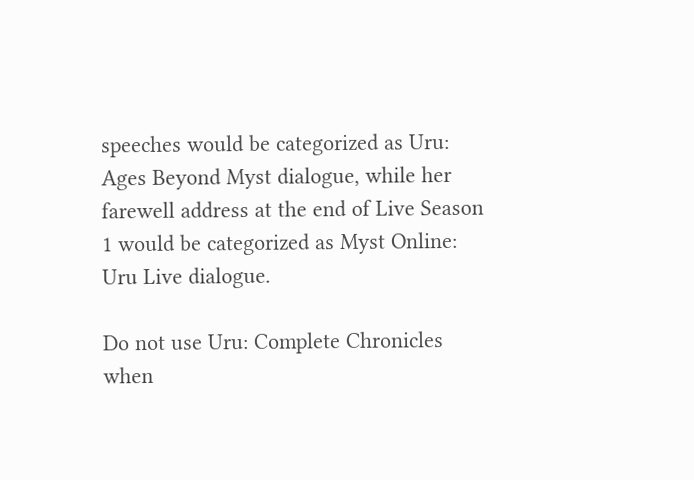speeches would be categorized as Uru: Ages Beyond Myst dialogue, while her farewell address at the end of Live Season 1 would be categorized as Myst Online: Uru Live dialogue.

Do not use Uru: Complete Chronicles when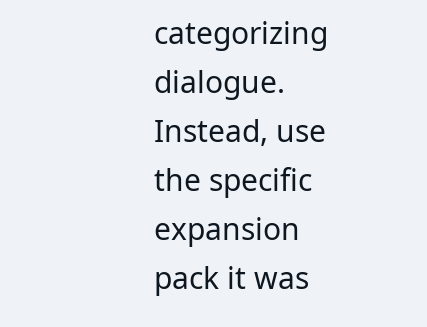categorizing dialogue. Instead, use the specific expansion pack it was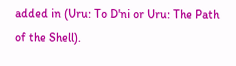added in (Uru: To D'ni or Uru: The Path of the Shell).